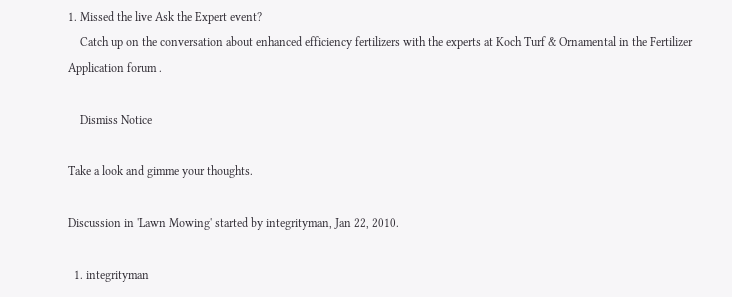1. Missed the live Ask the Expert event?
    Catch up on the conversation about enhanced efficiency fertilizers with the experts at Koch Turf & Ornamental in the Fertilizer Application forum .

    Dismiss Notice

Take a look and gimme your thoughts.

Discussion in 'Lawn Mowing' started by integrityman, Jan 22, 2010.

  1. integrityman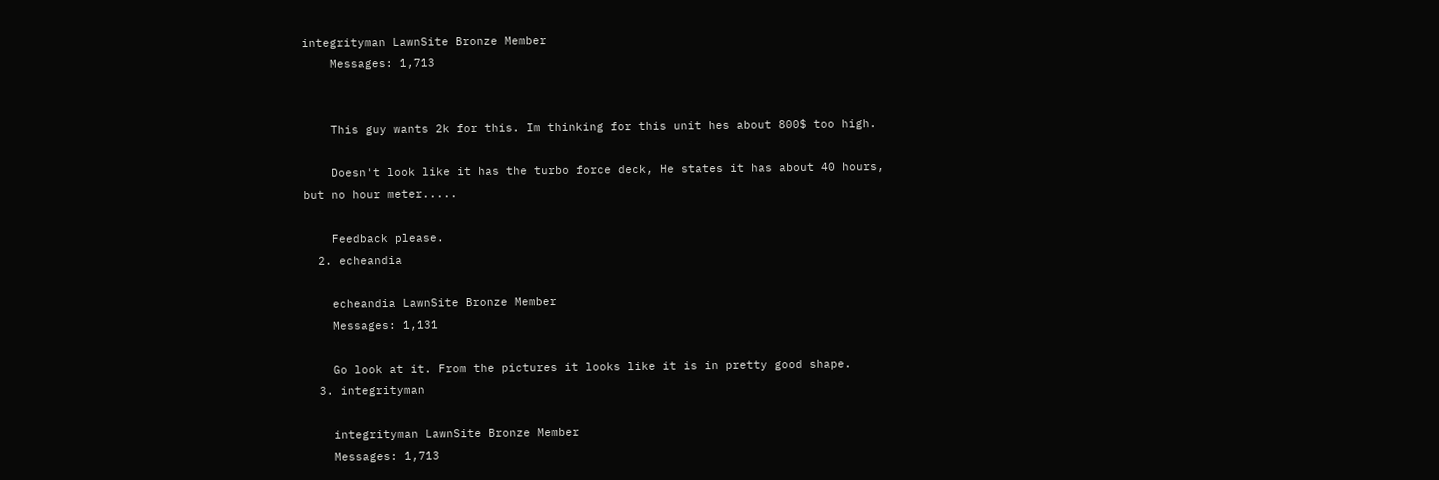integrityman LawnSite Bronze Member
    Messages: 1,713


    This guy wants 2k for this. Im thinking for this unit hes about 800$ too high.

    Doesn't look like it has the turbo force deck, He states it has about 40 hours, but no hour meter.....

    Feedback please.
  2. echeandia

    echeandia LawnSite Bronze Member
    Messages: 1,131

    Go look at it. From the pictures it looks like it is in pretty good shape.
  3. integrityman

    integrityman LawnSite Bronze Member
    Messages: 1,713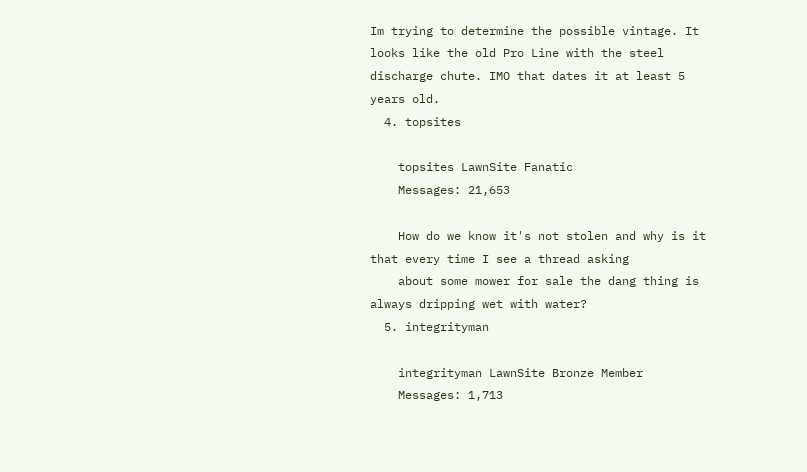Im trying to determine the possible vintage. It looks like the old Pro Line with the steel discharge chute. IMO that dates it at least 5 years old.
  4. topsites

    topsites LawnSite Fanatic
    Messages: 21,653

    How do we know it's not stolen and why is it that every time I see a thread asking
    about some mower for sale the dang thing is always dripping wet with water?
  5. integrityman

    integrityman LawnSite Bronze Member
    Messages: 1,713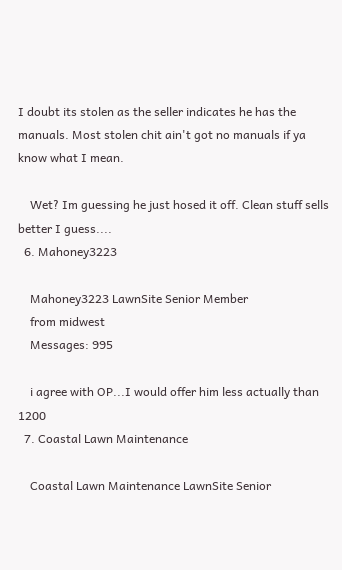I doubt its stolen as the seller indicates he has the manuals. Most stolen chit ain't got no manuals if ya know what I mean.

    Wet? Im guessing he just hosed it off. Clean stuff sells better I guess....
  6. Mahoney3223

    Mahoney3223 LawnSite Senior Member
    from midwest
    Messages: 995

    i agree with OP...I would offer him less actually than 1200
  7. Coastal Lawn Maintenance

    Coastal Lawn Maintenance LawnSite Senior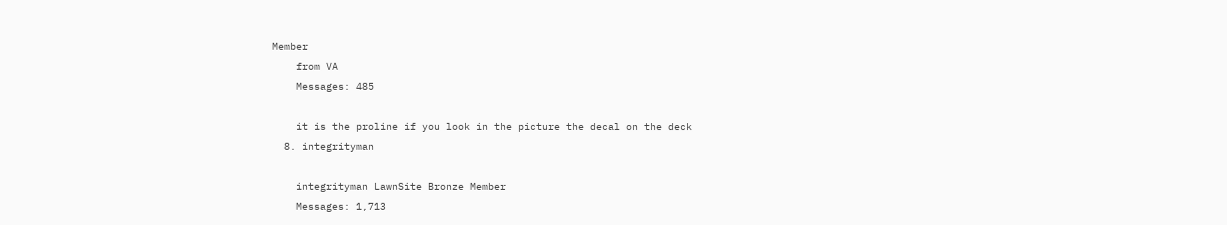Member
    from VA
    Messages: 485

    it is the proline if you look in the picture the decal on the deck
  8. integrityman

    integrityman LawnSite Bronze Member
    Messages: 1,713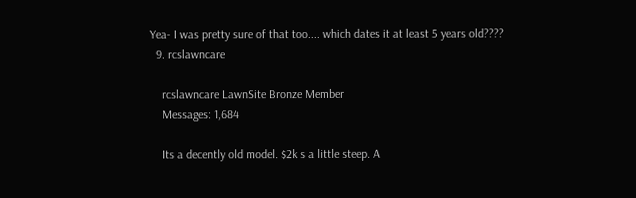Yea- I was pretty sure of that too.... which dates it at least 5 years old????
  9. rcslawncare

    rcslawncare LawnSite Bronze Member
    Messages: 1,684

    Its a decently old model. $2k s a little steep. A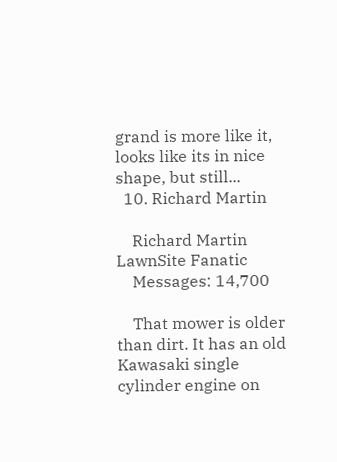grand is more like it, looks like its in nice shape, but still...
  10. Richard Martin

    Richard Martin LawnSite Fanatic
    Messages: 14,700

    That mower is older than dirt. It has an old Kawasaki single cylinder engine on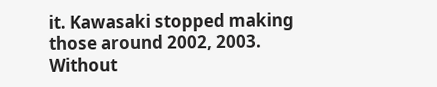it. Kawasaki stopped making those around 2002, 2003. Without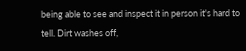being able to see and inspect it in person it's hard to tell. Dirt washes off,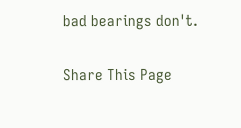bad bearings don't.

Share This Page